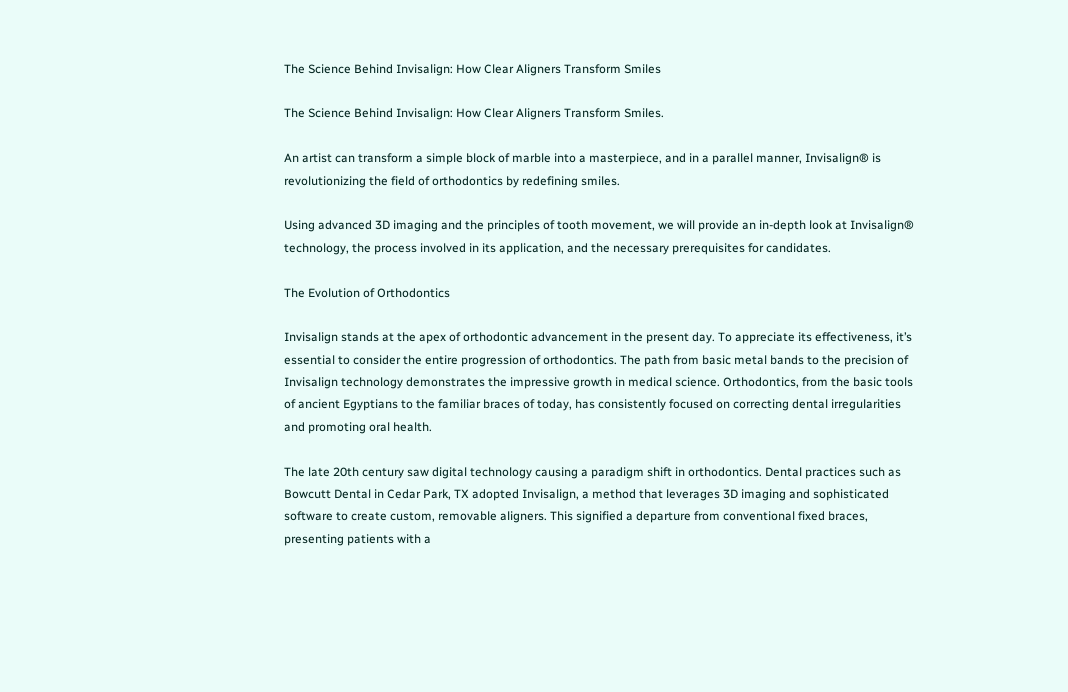The Science Behind Invisalign: How Clear Aligners Transform Smiles

The Science Behind Invisalign: How Clear Aligners Transform Smiles.

An artist can transform a simple block of marble into a masterpiece, and in a parallel manner, Invisalign® is revolutionizing the field of orthodontics by redefining smiles.

Using advanced 3D imaging and the principles of tooth movement, we will provide an in-depth look at Invisalign® technology, the process involved in its application, and the necessary prerequisites for candidates.

The Evolution of Orthodontics

Invisalign stands at the apex of orthodontic advancement in the present day. To appreciate its effectiveness, it’s essential to consider the entire progression of orthodontics. The path from basic metal bands to the precision of Invisalign technology demonstrates the impressive growth in medical science. Orthodontics, from the basic tools of ancient Egyptians to the familiar braces of today, has consistently focused on correcting dental irregularities and promoting oral health.

The late 20th century saw digital technology causing a paradigm shift in orthodontics. Dental practices such as Bowcutt Dental in Cedar Park, TX adopted Invisalign, a method that leverages 3D imaging and sophisticated software to create custom, removable aligners. This signified a departure from conventional fixed braces, presenting patients with a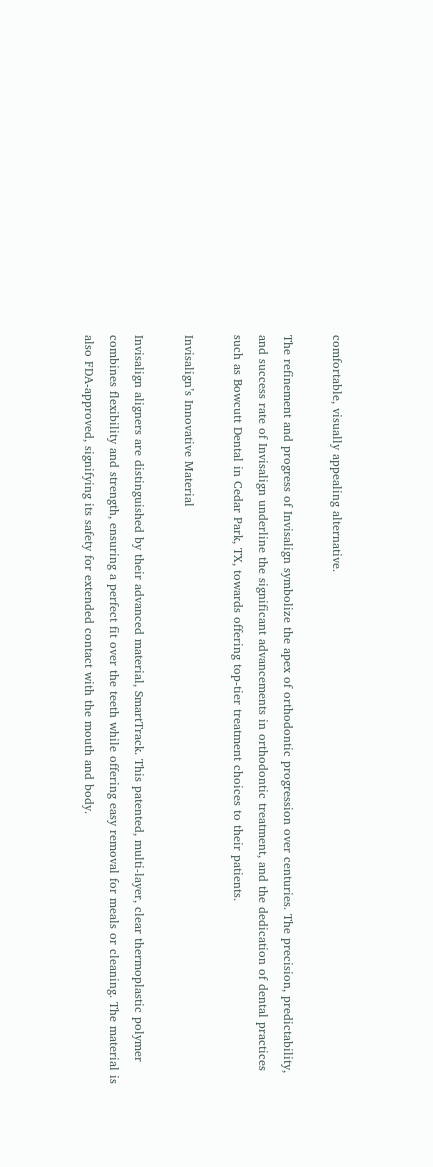comfortable, visually appealing alternative.

The refinement and progress of Invisalign symbolize the apex of orthodontic progression over centuries. The precision, predictability, and success rate of Invisalign underline the significant advancements in orthodontic treatment, and the dedication of dental practices such as Bowcutt Dental in Cedar Park, TX, towards offering top-tier treatment choices to their patients.

Invisalign’s Innovative Material

Invisalign aligners are distinguished by their advanced material, SmartTrack. This patented, multi-layer, clear thermoplastic polymer combines flexibility and strength, ensuring a perfect fit over the teeth while offering easy removal for meals or cleaning. The material is also FDA-approved, signifying its safety for extended contact with the mouth and body.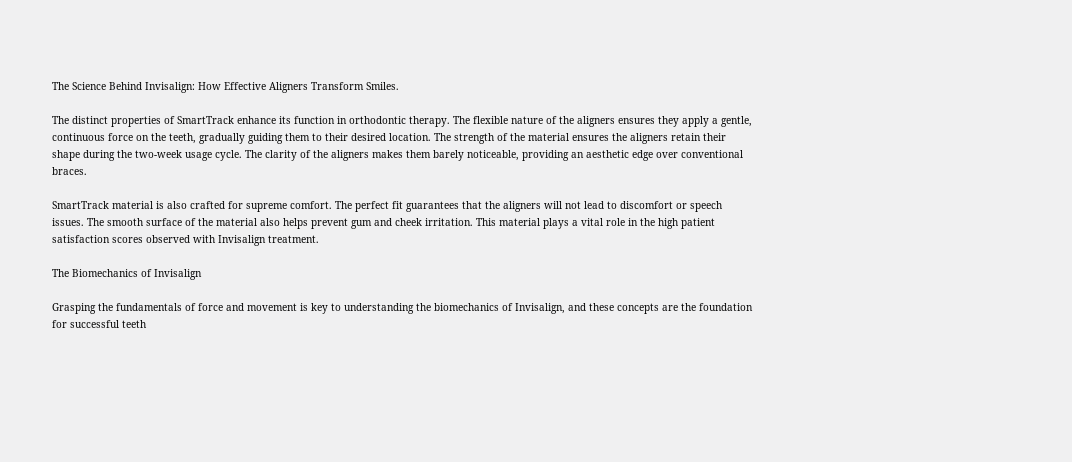The Science Behind Invisalign: How Effective Aligners Transform Smiles.

The distinct properties of SmartTrack enhance its function in orthodontic therapy. The flexible nature of the aligners ensures they apply a gentle, continuous force on the teeth, gradually guiding them to their desired location. The strength of the material ensures the aligners retain their shape during the two-week usage cycle. The clarity of the aligners makes them barely noticeable, providing an aesthetic edge over conventional braces.

SmartTrack material is also crafted for supreme comfort. The perfect fit guarantees that the aligners will not lead to discomfort or speech issues. The smooth surface of the material also helps prevent gum and cheek irritation. This material plays a vital role in the high patient satisfaction scores observed with Invisalign treatment.

The Biomechanics of Invisalign

Grasping the fundamentals of force and movement is key to understanding the biomechanics of Invisalign, and these concepts are the foundation for successful teeth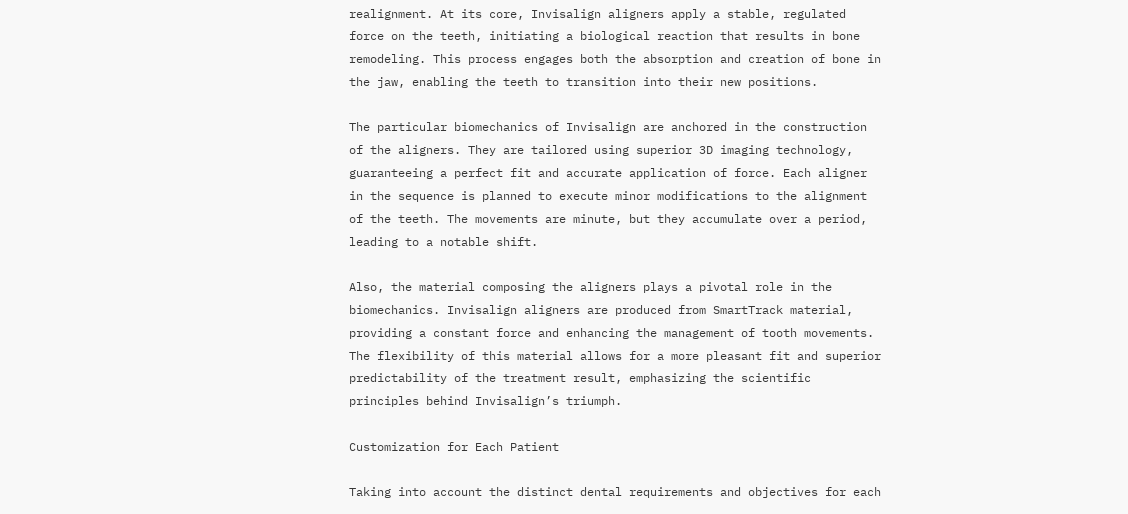realignment. At its core, Invisalign aligners apply a stable, regulated force on the teeth, initiating a biological reaction that results in bone remodeling. This process engages both the absorption and creation of bone in the jaw, enabling the teeth to transition into their new positions.

The particular biomechanics of Invisalign are anchored in the construction of the aligners. They are tailored using superior 3D imaging technology, guaranteeing a perfect fit and accurate application of force. Each aligner in the sequence is planned to execute minor modifications to the alignment of the teeth. The movements are minute, but they accumulate over a period, leading to a notable shift.

Also, the material composing the aligners plays a pivotal role in the biomechanics. Invisalign aligners are produced from SmartTrack material, providing a constant force and enhancing the management of tooth movements. The flexibility of this material allows for a more pleasant fit and superior predictability of the treatment result, emphasizing the scientific principles behind Invisalign’s triumph.

Customization for Each Patient

Taking into account the distinct dental requirements and objectives for each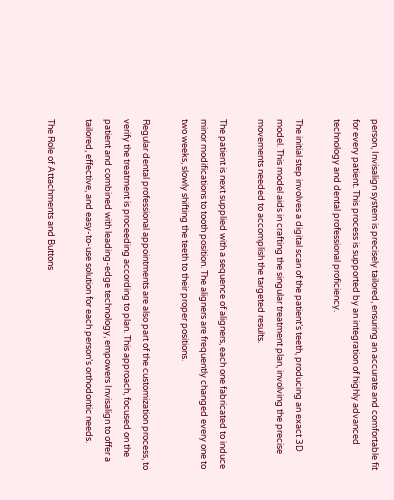person, Invisalign system is precisely tailored, ensuring an accurate and comfortable fit for every patient. This process is supported by an integration of highly advanced technology and dental professional proficiency.

The initial step involves a digital scan of the patient’s teeth, producing an exact 3D model. This model aids in crafting the singular treatment plan, involving the precise movements needed to accomplish the targeted results.

The patient is next supplied with a sequence of aligners, each one fabricated to induce minor modifications to tooth position. The aligners are frequently changed every one to two weeks, slowly shifting the teeth to their proper positions.

Regular dental professional appointments are also part of the customization process, to verify the treatment is proceeding according to plan. This approach, focused on the patient and combined with leading-edge technology, empowers Invisalign to offer a tailored, effective, and easy-to-use solution for each person’s orthodontic needs.

The Role of Attachments and Buttons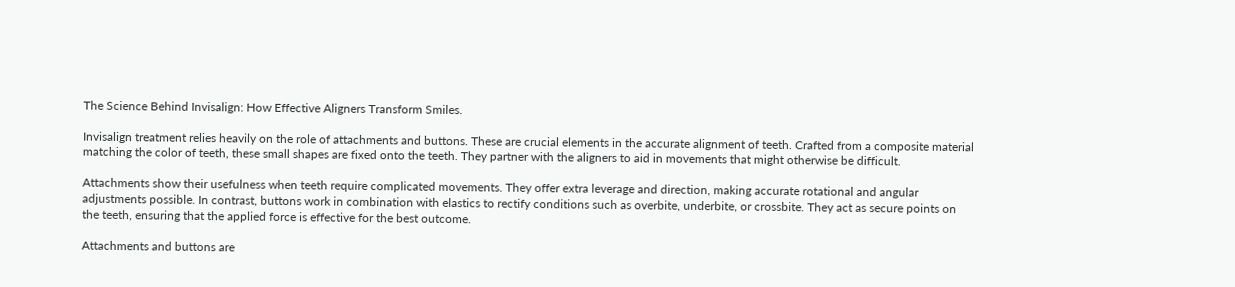The Science Behind Invisalign: How Effective Aligners Transform Smiles.

Invisalign treatment relies heavily on the role of attachments and buttons. These are crucial elements in the accurate alignment of teeth. Crafted from a composite material matching the color of teeth, these small shapes are fixed onto the teeth. They partner with the aligners to aid in movements that might otherwise be difficult.

Attachments show their usefulness when teeth require complicated movements. They offer extra leverage and direction, making accurate rotational and angular adjustments possible. In contrast, buttons work in combination with elastics to rectify conditions such as overbite, underbite, or crossbite. They act as secure points on the teeth, ensuring that the applied force is effective for the best outcome.

Attachments and buttons are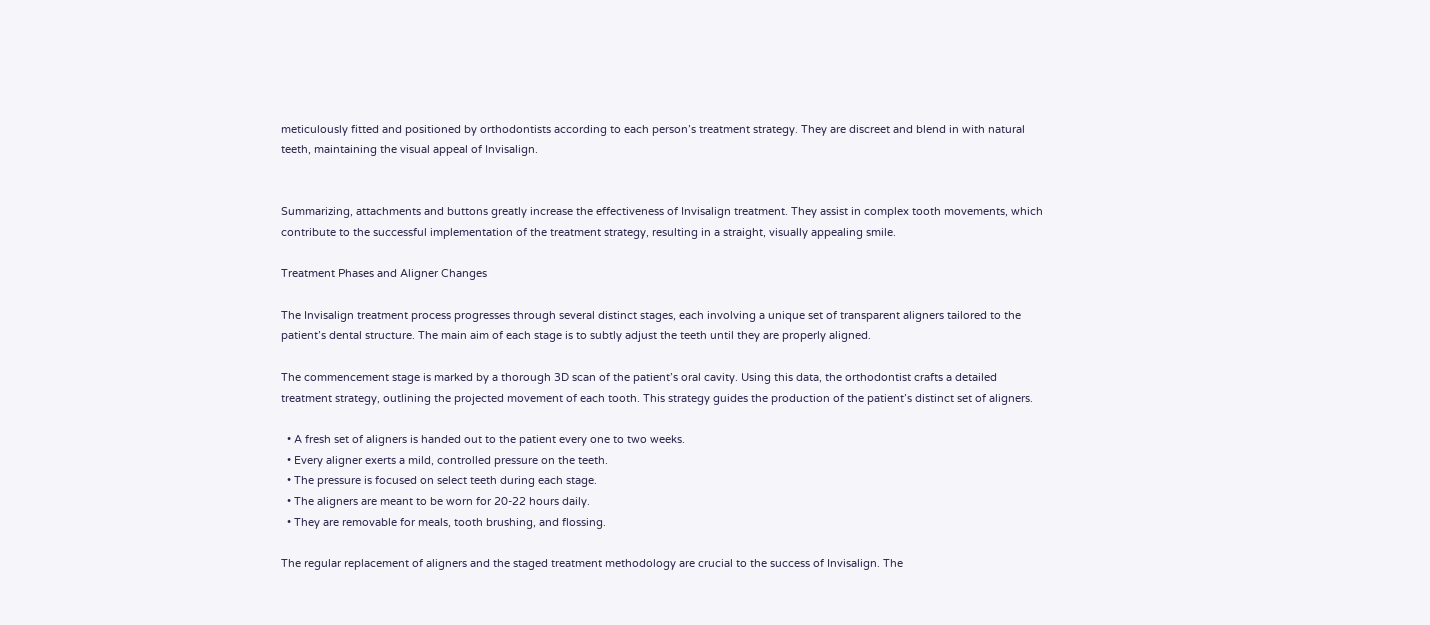meticulously fitted and positioned by orthodontists according to each person’s treatment strategy. They are discreet and blend in with natural teeth, maintaining the visual appeal of Invisalign.


Summarizing, attachments and buttons greatly increase the effectiveness of Invisalign treatment. They assist in complex tooth movements, which contribute to the successful implementation of the treatment strategy, resulting in a straight, visually appealing smile.

Treatment Phases and Aligner Changes

The Invisalign treatment process progresses through several distinct stages, each involving a unique set of transparent aligners tailored to the patient’s dental structure. The main aim of each stage is to subtly adjust the teeth until they are properly aligned.

The commencement stage is marked by a thorough 3D scan of the patient’s oral cavity. Using this data, the orthodontist crafts a detailed treatment strategy, outlining the projected movement of each tooth. This strategy guides the production of the patient’s distinct set of aligners.

  • A fresh set of aligners is handed out to the patient every one to two weeks.
  • Every aligner exerts a mild, controlled pressure on the teeth.
  • The pressure is focused on select teeth during each stage.
  • The aligners are meant to be worn for 20-22 hours daily.
  • They are removable for meals, tooth brushing, and flossing.

The regular replacement of aligners and the staged treatment methodology are crucial to the success of Invisalign. The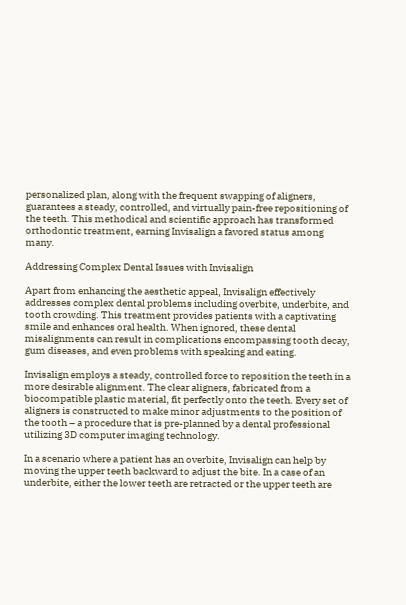personalized plan, along with the frequent swapping of aligners, guarantees a steady, controlled, and virtually pain-free repositioning of the teeth. This methodical and scientific approach has transformed orthodontic treatment, earning Invisalign a favored status among many.

Addressing Complex Dental Issues with Invisalign

Apart from enhancing the aesthetic appeal, Invisalign effectively addresses complex dental problems including overbite, underbite, and tooth crowding. This treatment provides patients with a captivating smile and enhances oral health. When ignored, these dental misalignments can result in complications encompassing tooth decay, gum diseases, and even problems with speaking and eating.

Invisalign employs a steady, controlled force to reposition the teeth in a more desirable alignment. The clear aligners, fabricated from a biocompatible plastic material, fit perfectly onto the teeth. Every set of aligners is constructed to make minor adjustments to the position of the tooth – a procedure that is pre-planned by a dental professional utilizing 3D computer imaging technology.

In a scenario where a patient has an overbite, Invisalign can help by moving the upper teeth backward to adjust the bite. In a case of an underbite, either the lower teeth are retracted or the upper teeth are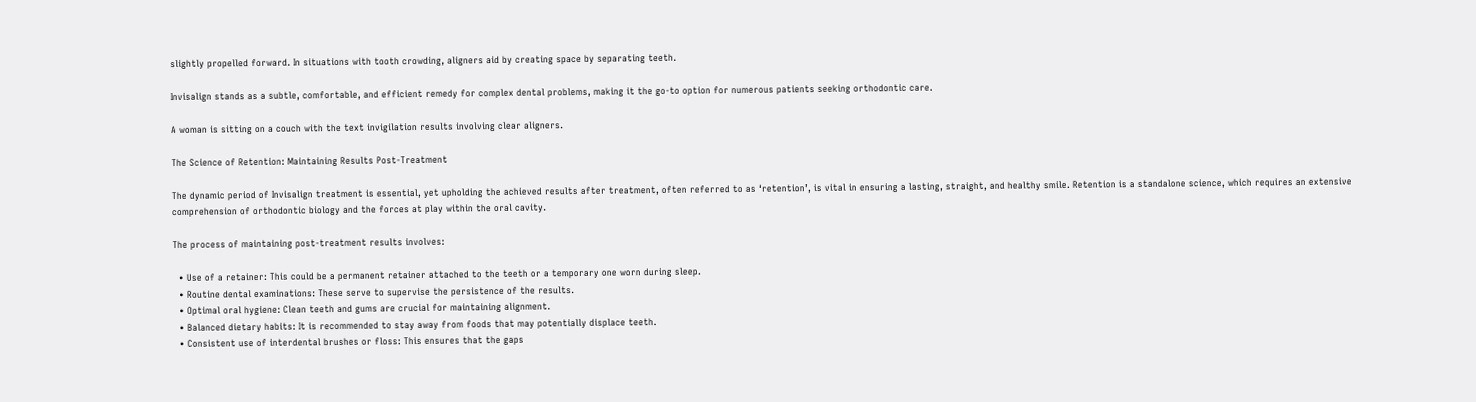slightly propelled forward. In situations with tooth crowding, aligners aid by creating space by separating teeth.

Invisalign stands as a subtle, comfortable, and efficient remedy for complex dental problems, making it the go-to option for numerous patients seeking orthodontic care.

A woman is sitting on a couch with the text invigilation results involving clear aligners.

The Science of Retention: Maintaining Results Post-Treatment

The dynamic period of Invisalign treatment is essential, yet upholding the achieved results after treatment, often referred to as ‘retention’, is vital in ensuring a lasting, straight, and healthy smile. Retention is a standalone science, which requires an extensive comprehension of orthodontic biology and the forces at play within the oral cavity.

The process of maintaining post-treatment results involves:

  • Use of a retainer: This could be a permanent retainer attached to the teeth or a temporary one worn during sleep.
  • Routine dental examinations: These serve to supervise the persistence of the results.
  • Optimal oral hygiene: Clean teeth and gums are crucial for maintaining alignment.
  • Balanced dietary habits: It is recommended to stay away from foods that may potentially displace teeth.
  • Consistent use of interdental brushes or floss: This ensures that the gaps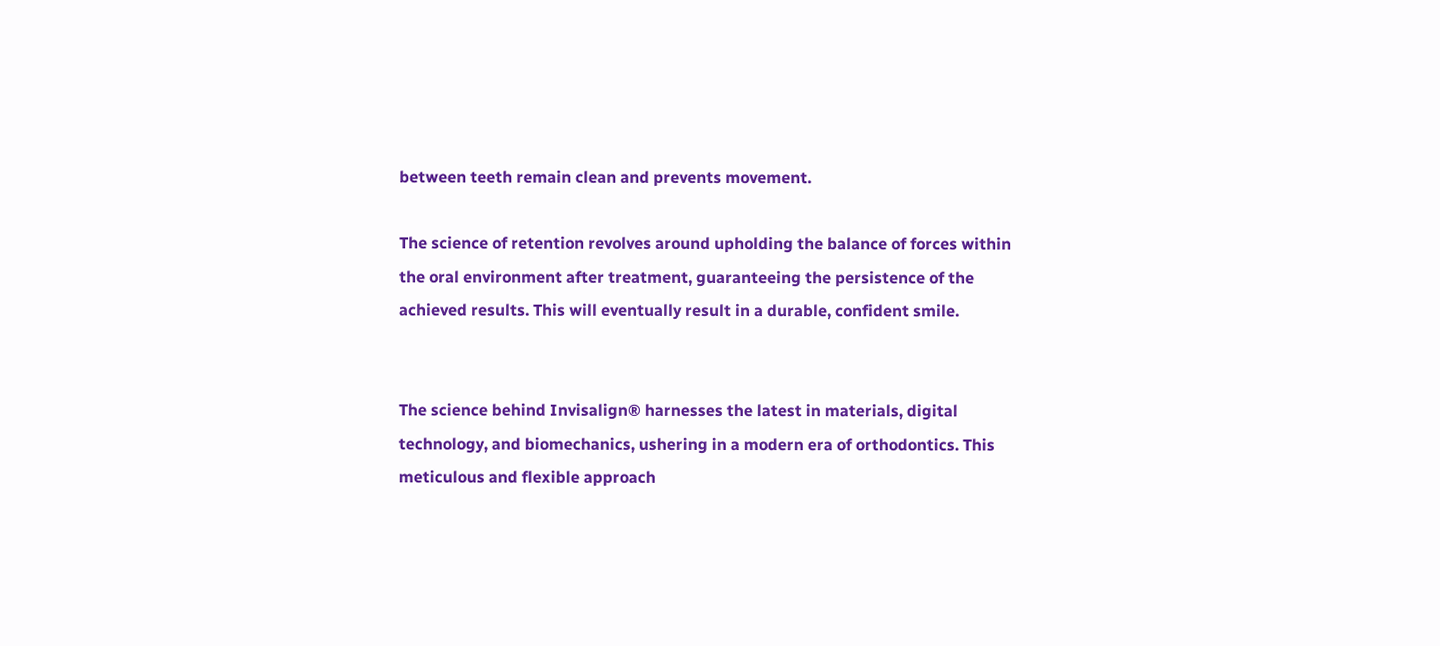between teeth remain clean and prevents movement.

The science of retention revolves around upholding the balance of forces within the oral environment after treatment, guaranteeing the persistence of the achieved results. This will eventually result in a durable, confident smile.


The science behind Invisalign® harnesses the latest in materials, digital technology, and biomechanics, ushering in a modern era of orthodontics. This meticulous and flexible approach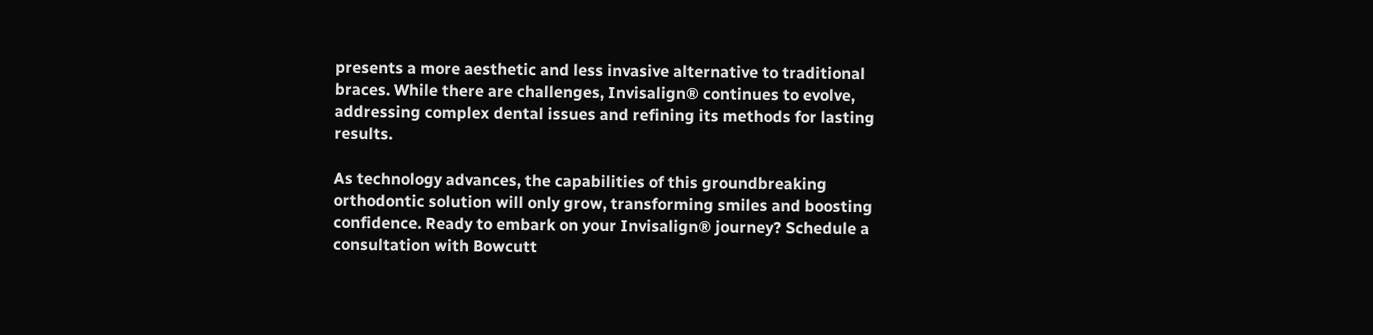presents a more aesthetic and less invasive alternative to traditional braces. While there are challenges, Invisalign® continues to evolve, addressing complex dental issues and refining its methods for lasting results.

As technology advances, the capabilities of this groundbreaking orthodontic solution will only grow, transforming smiles and boosting confidence. Ready to embark on your Invisalign® journey? Schedule a consultation with Bowcutt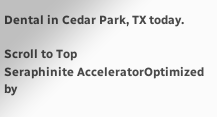Dental in Cedar Park, TX today.

Scroll to Top
Seraphinite AcceleratorOptimized by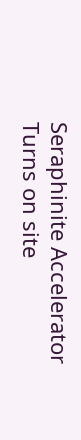Seraphinite Accelerator
Turns on site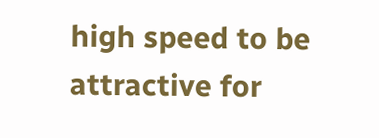high speed to be attractive for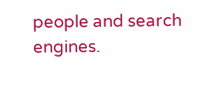people and search engines.